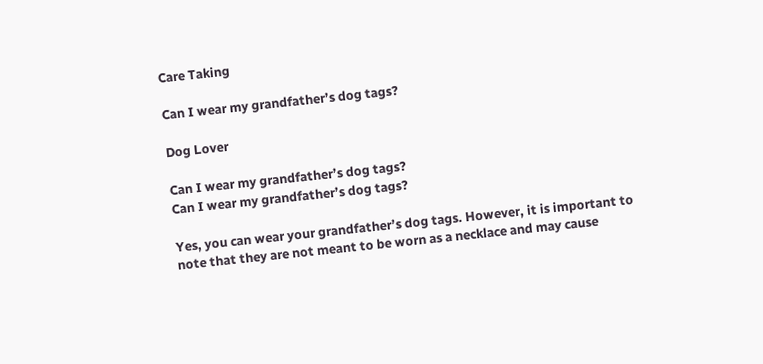Care Taking

Can I wear my grandfather’s dog tags?

Dog Lover

Can I wear my grandfather’s dog tags?
Can I wear my grandfather’s dog tags?

Yes, you can wear your grandfather’s dog tags. However, it is important to note that they are not meant to be worn as a necklace and may cause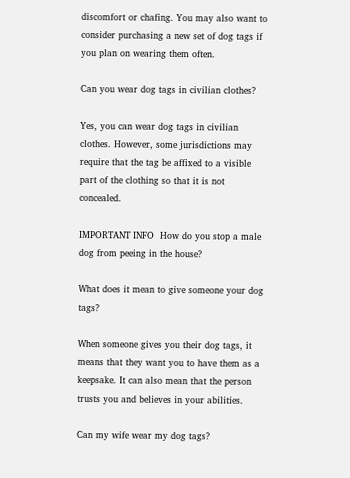discomfort or chafing. You may also want to consider purchasing a new set of dog tags if you plan on wearing them often.

Can you wear dog tags in civilian clothes?

Yes, you can wear dog tags in civilian clothes. However, some jurisdictions may require that the tag be affixed to a visible part of the clothing so that it is not concealed.

IMPORTANT INFO  How do you stop a male dog from peeing in the house?

What does it mean to give someone your dog tags?

When someone gives you their dog tags, it means that they want you to have them as a keepsake. It can also mean that the person trusts you and believes in your abilities.

Can my wife wear my dog tags?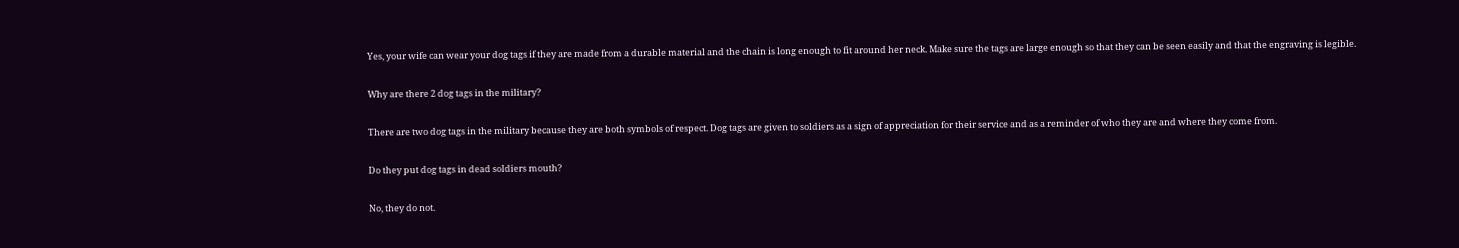Yes, your wife can wear your dog tags if they are made from a durable material and the chain is long enough to fit around her neck. Make sure the tags are large enough so that they can be seen easily and that the engraving is legible.

Why are there 2 dog tags in the military?

There are two dog tags in the military because they are both symbols of respect. Dog tags are given to soldiers as a sign of appreciation for their service and as a reminder of who they are and where they come from.

Do they put dog tags in dead soldiers mouth?

No, they do not.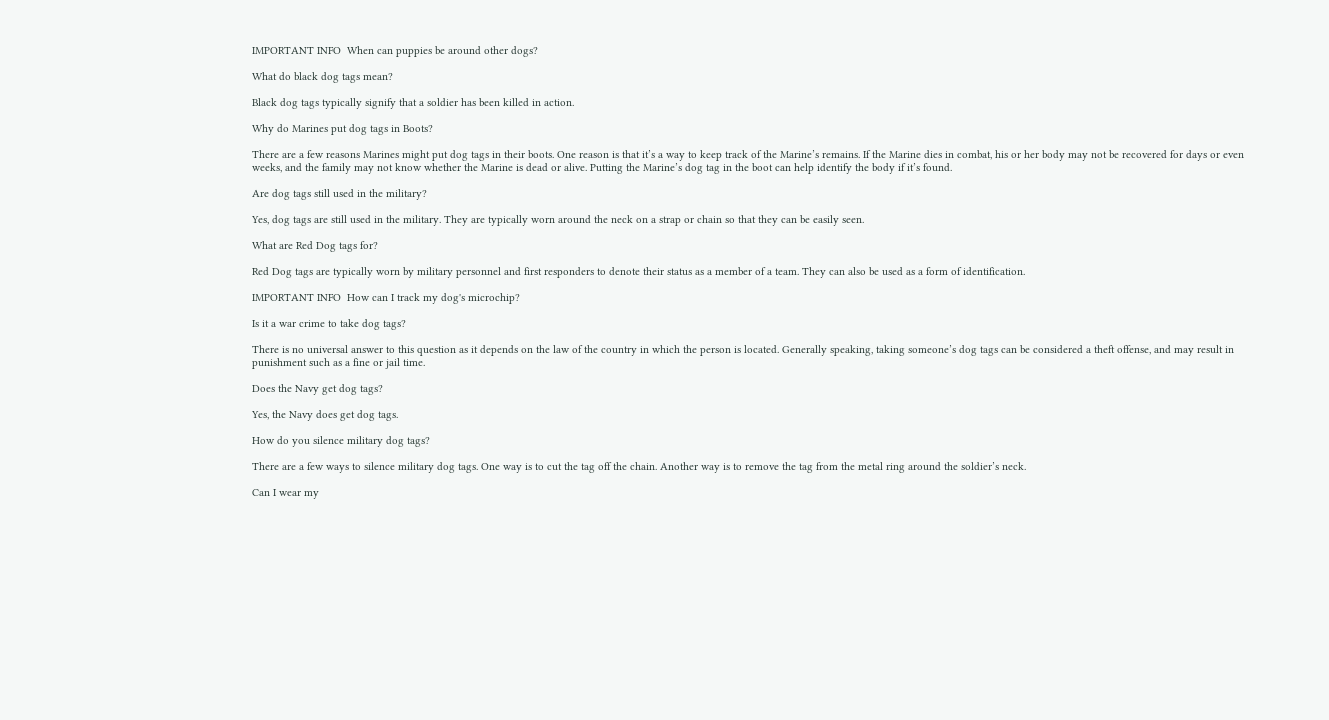IMPORTANT INFO  When can puppies be around other dogs?

What do black dog tags mean?

Black dog tags typically signify that a soldier has been killed in action.

Why do Marines put dog tags in Boots?

There are a few reasons Marines might put dog tags in their boots. One reason is that it’s a way to keep track of the Marine’s remains. If the Marine dies in combat, his or her body may not be recovered for days or even weeks, and the family may not know whether the Marine is dead or alive. Putting the Marine’s dog tag in the boot can help identify the body if it’s found.

Are dog tags still used in the military?

Yes, dog tags are still used in the military. They are typically worn around the neck on a strap or chain so that they can be easily seen.

What are Red Dog tags for?

Red Dog tags are typically worn by military personnel and first responders to denote their status as a member of a team. They can also be used as a form of identification.

IMPORTANT INFO  How can I track my dog's microchip?

Is it a war crime to take dog tags?

There is no universal answer to this question as it depends on the law of the country in which the person is located. Generally speaking, taking someone’s dog tags can be considered a theft offense, and may result in punishment such as a fine or jail time.

Does the Navy get dog tags?

Yes, the Navy does get dog tags.

How do you silence military dog tags?

There are a few ways to silence military dog tags. One way is to cut the tag off the chain. Another way is to remove the tag from the metal ring around the soldier’s neck.

Can I wear my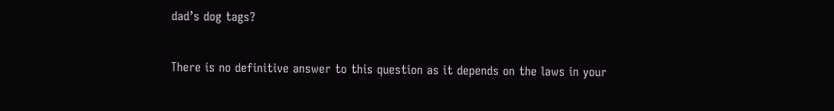dad’s dog tags?

There is no definitive answer to this question as it depends on the laws in your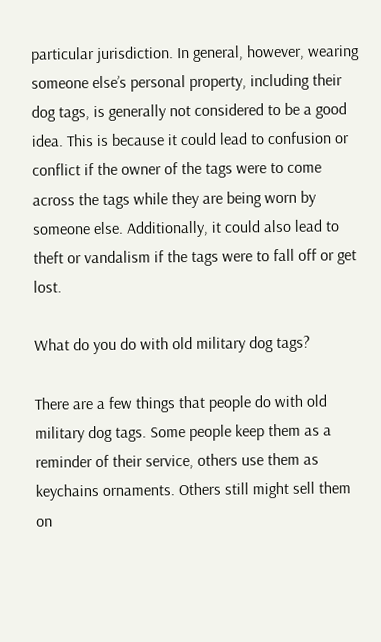particular jurisdiction. In general, however, wearing someone else’s personal property, including their dog tags, is generally not considered to be a good idea. This is because it could lead to confusion or conflict if the owner of the tags were to come across the tags while they are being worn by someone else. Additionally, it could also lead to theft or vandalism if the tags were to fall off or get lost.

What do you do with old military dog tags?

There are a few things that people do with old military dog tags. Some people keep them as a reminder of their service, others use them as keychains ornaments. Others still might sell them on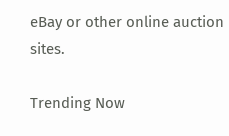eBay or other online auction sites.

Trending Now